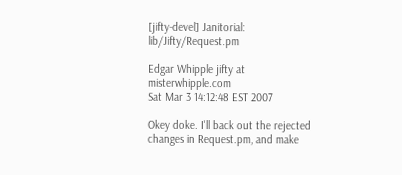[jifty-devel] Janitorial: lib/Jifty/Request.pm

Edgar Whipple jifty at misterwhipple.com
Sat Mar 3 14:12:48 EST 2007

Okey doke. I'll back out the rejected changes in Request.pm, and make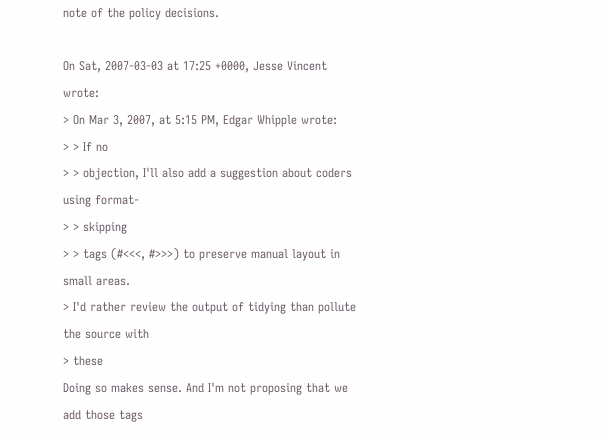note of the policy decisions.

On Sat, 2007-03-03 at 17:25 +0000, Jesse Vincent wrote:
> On Mar 3, 2007, at 5:15 PM, Edgar Whipple wrote:
> > If no
> > objection, I'll also add a suggestion about coders using format-
> > skipping
> > tags (#<<<, #>>>) to preserve manual layout in small areas.
> I'd rather review the output of tidying than pollute the source with
> these
Doing so makes sense. And I'm not proposing that we add those tags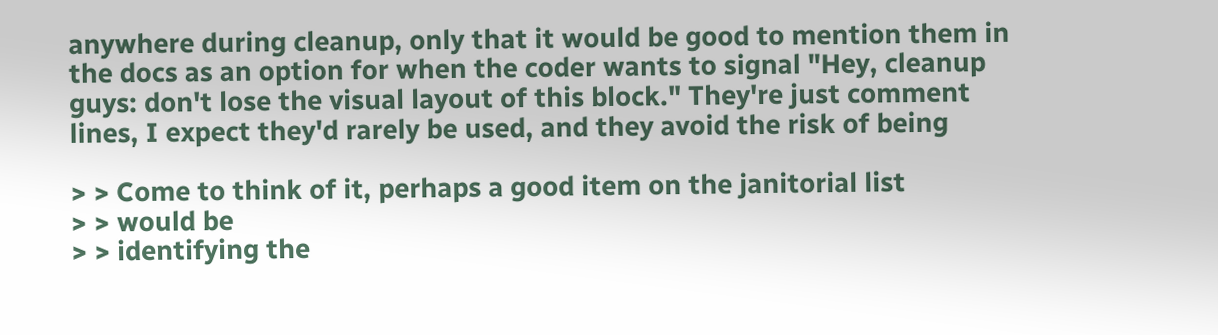anywhere during cleanup, only that it would be good to mention them in
the docs as an option for when the coder wants to signal "Hey, cleanup
guys: don't lose the visual layout of this block." They're just comment
lines, I expect they'd rarely be used, and they avoid the risk of being

> > Come to think of it, perhaps a good item on the janitorial list
> > would be
> > identifying the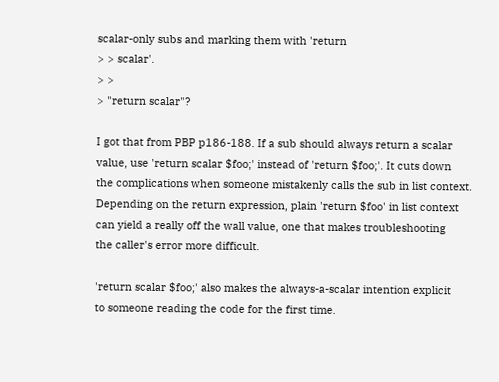scalar-only subs and marking them with 'return
> > scalar'.
> >
> "return scalar"?

I got that from PBP p186-188. If a sub should always return a scalar
value, use 'return scalar $foo;' instead of 'return $foo;'. It cuts down
the complications when someone mistakenly calls the sub in list context.
Depending on the return expression, plain 'return $foo' in list context
can yield a really off the wall value, one that makes troubleshooting
the caller's error more difficult.

'return scalar $foo;' also makes the always-a-scalar intention explicit
to someone reading the code for the first time.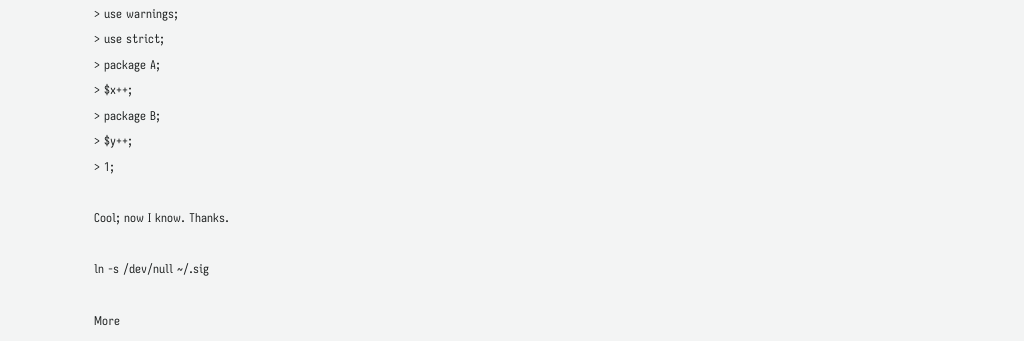> use warnings;
> use strict;
> package A;
> $x++;
> package B;
> $y++;
> 1;

Cool; now I know. Thanks.

ln -s /dev/null ~/.sig

More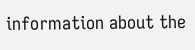information about the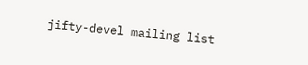jifty-devel mailing list